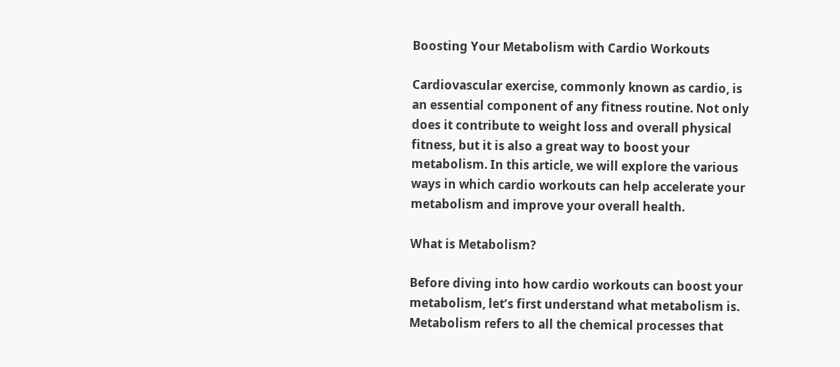Boosting Your Metabolism with Cardio Workouts

Cardiovascular exercise, commonly known as cardio, is an essential component of any fitness routine. Not only does it contribute to weight loss and overall physical fitness, but it is also a great way to boost your metabolism. In this article, we will explore the various ways in which cardio workouts can help accelerate your metabolism and improve your overall health.

What is Metabolism?

Before diving into how cardio workouts can boost your metabolism, let’s first understand what metabolism is. Metabolism refers to all the chemical processes that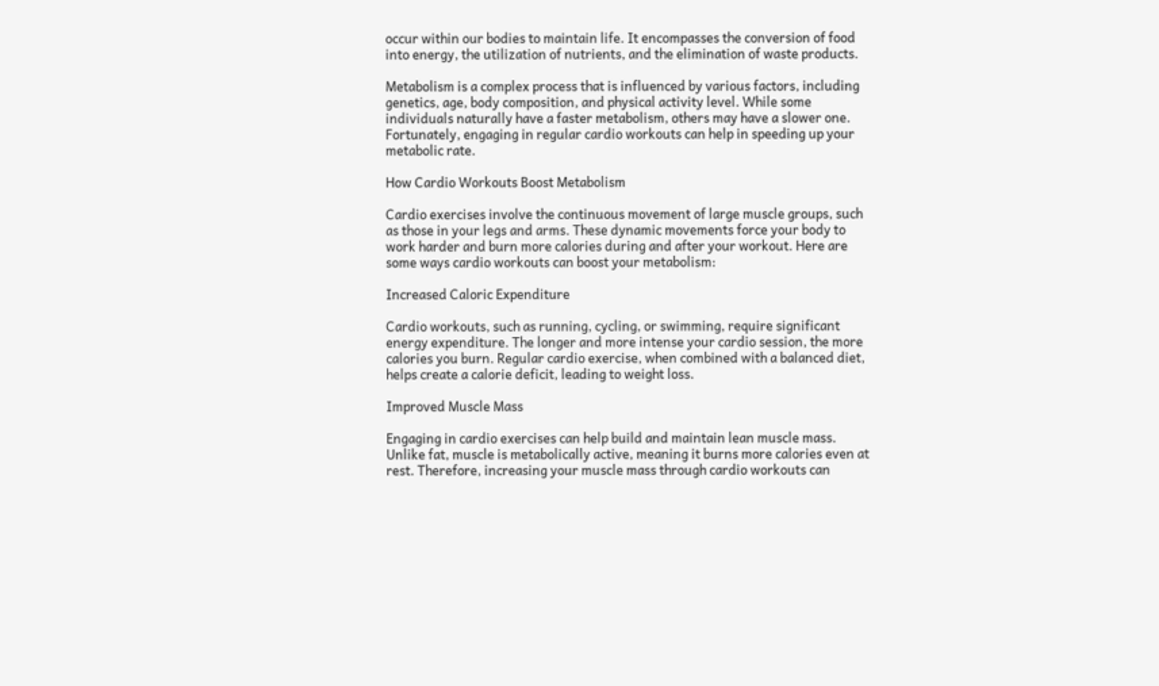occur within our bodies to maintain life. It encompasses the conversion of food into energy, the utilization of nutrients, and the elimination of waste products.

Metabolism is a complex process that is influenced by various factors, including genetics, age, body composition, and physical activity level. While some individuals naturally have a faster metabolism, others may have a slower one. Fortunately, engaging in regular cardio workouts can help in speeding up your metabolic rate.

How Cardio Workouts Boost Metabolism

Cardio exercises involve the continuous movement of large muscle groups, such as those in your legs and arms. These dynamic movements force your body to work harder and burn more calories during and after your workout. Here are some ways cardio workouts can boost your metabolism:

Increased Caloric Expenditure

Cardio workouts, such as running, cycling, or swimming, require significant energy expenditure. The longer and more intense your cardio session, the more calories you burn. Regular cardio exercise, when combined with a balanced diet, helps create a calorie deficit, leading to weight loss.

Improved Muscle Mass

Engaging in cardio exercises can help build and maintain lean muscle mass. Unlike fat, muscle is metabolically active, meaning it burns more calories even at rest. Therefore, increasing your muscle mass through cardio workouts can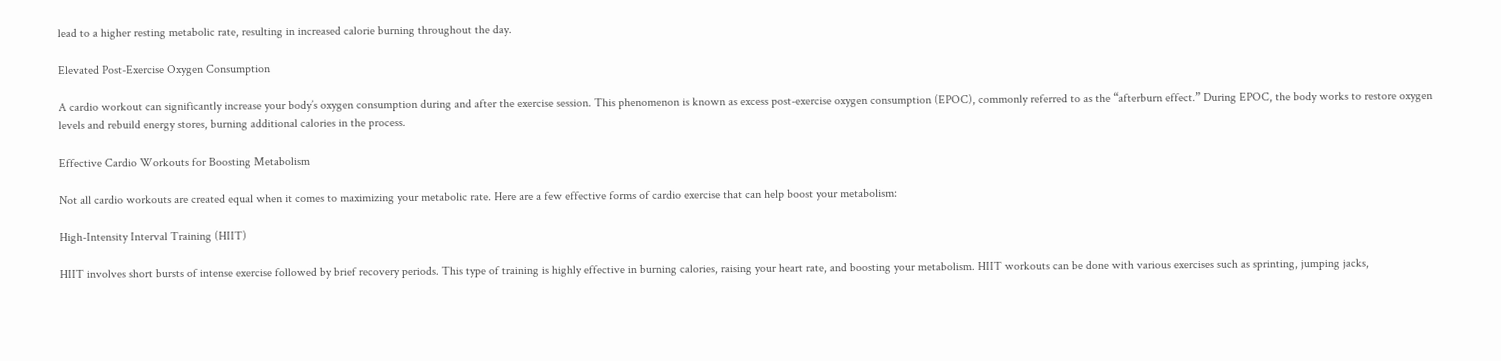lead to a higher resting metabolic rate, resulting in increased calorie burning throughout the day.

Elevated Post-Exercise Oxygen Consumption

A cardio workout can significantly increase your body’s oxygen consumption during and after the exercise session. This phenomenon is known as excess post-exercise oxygen consumption (EPOC), commonly referred to as the “afterburn effect.” During EPOC, the body works to restore oxygen levels and rebuild energy stores, burning additional calories in the process.

Effective Cardio Workouts for Boosting Metabolism

Not all cardio workouts are created equal when it comes to maximizing your metabolic rate. Here are a few effective forms of cardio exercise that can help boost your metabolism:

High-Intensity Interval Training (HIIT)

HIIT involves short bursts of intense exercise followed by brief recovery periods. This type of training is highly effective in burning calories, raising your heart rate, and boosting your metabolism. HIIT workouts can be done with various exercises such as sprinting, jumping jacks,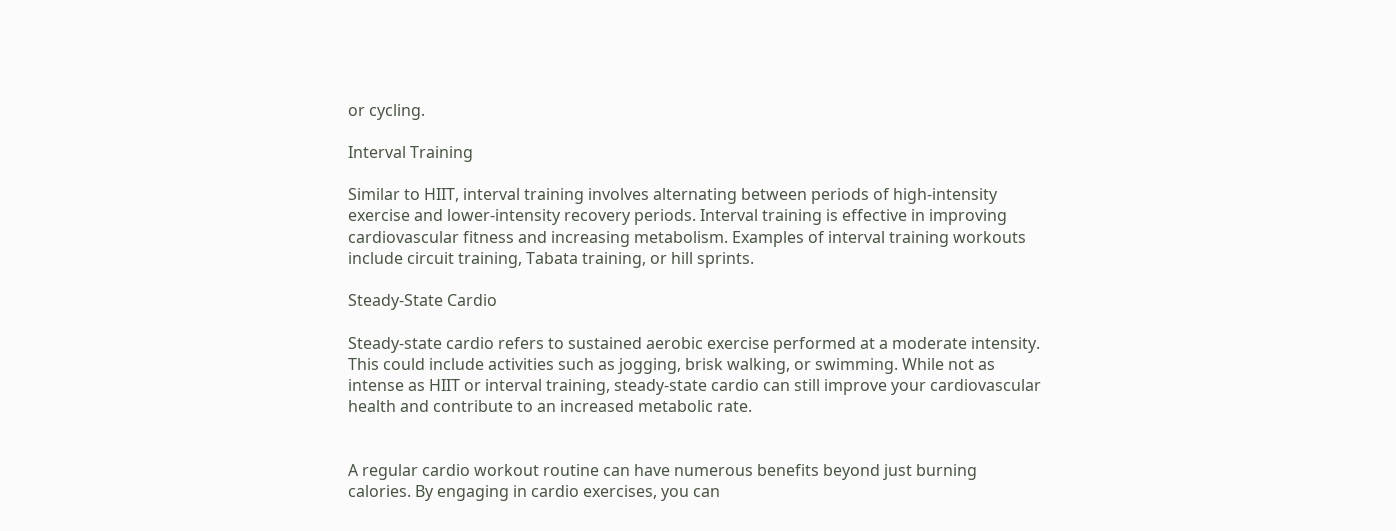or cycling.

Interval Training

Similar to HIIT, interval training involves alternating between periods of high-intensity exercise and lower-intensity recovery periods. Interval training is effective in improving cardiovascular fitness and increasing metabolism. Examples of interval training workouts include circuit training, Tabata training, or hill sprints.

Steady-State Cardio

Steady-state cardio refers to sustained aerobic exercise performed at a moderate intensity. This could include activities such as jogging, brisk walking, or swimming. While not as intense as HIIT or interval training, steady-state cardio can still improve your cardiovascular health and contribute to an increased metabolic rate.


A regular cardio workout routine can have numerous benefits beyond just burning calories. By engaging in cardio exercises, you can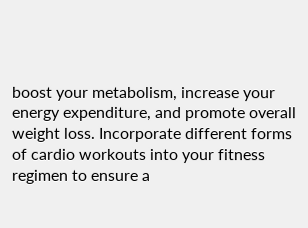boost your metabolism, increase your energy expenditure, and promote overall weight loss. Incorporate different forms of cardio workouts into your fitness regimen to ensure a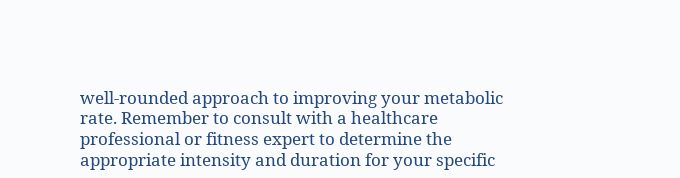well-rounded approach to improving your metabolic rate. Remember to consult with a healthcare professional or fitness expert to determine the appropriate intensity and duration for your specific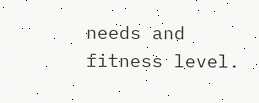needs and fitness level.